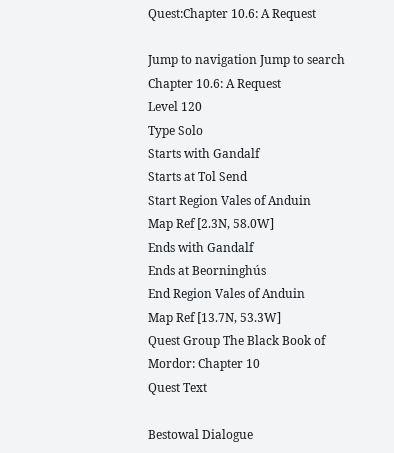Quest:Chapter 10.6: A Request

Jump to navigation Jump to search
Chapter 10.6: A Request
Level 120
Type Solo
Starts with Gandalf
Starts at Tol Send
Start Region Vales of Anduin
Map Ref [2.3N, 58.0W]
Ends with Gandalf
Ends at Beorninghús
End Region Vales of Anduin
Map Ref [13.7N, 53.3W]
Quest Group The Black Book of Mordor: Chapter 10
Quest Text

Bestowal Dialogue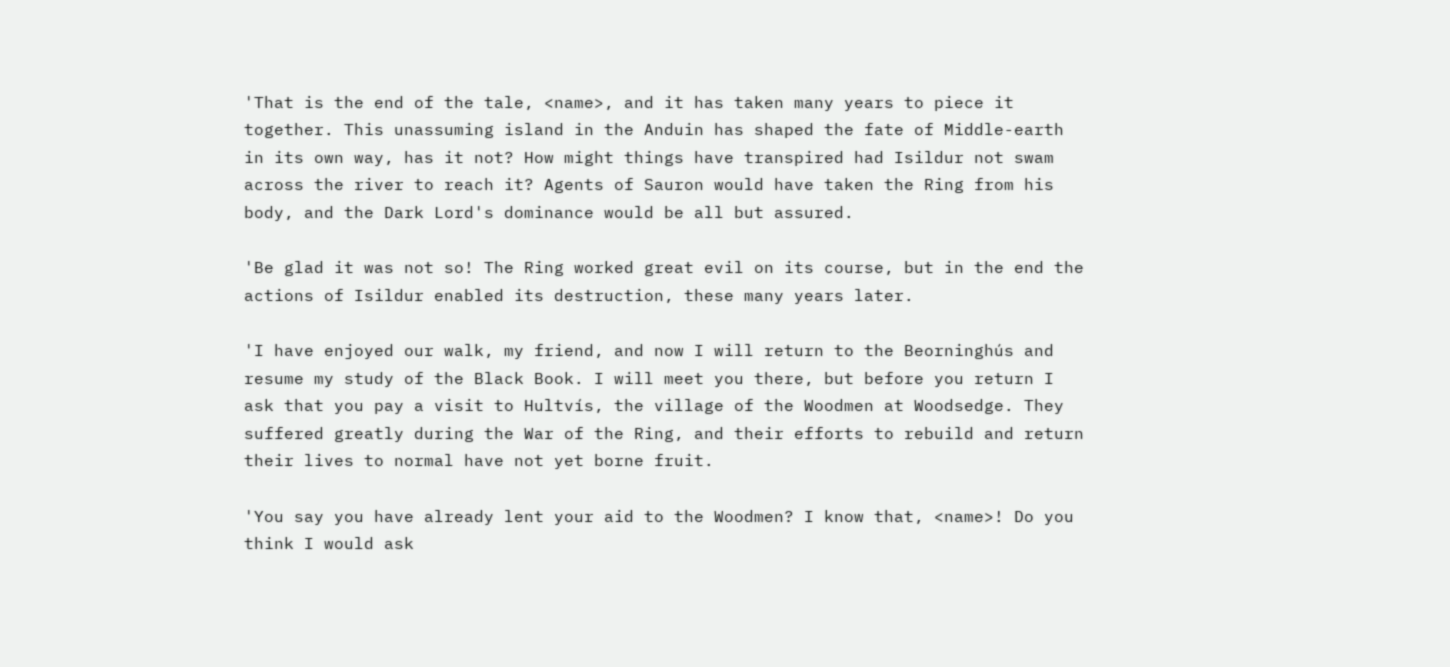'That is the end of the tale, <name>, and it has taken many years to piece it together. This unassuming island in the Anduin has shaped the fate of Middle-earth in its own way, has it not? How might things have transpired had Isildur not swam across the river to reach it? Agents of Sauron would have taken the Ring from his body, and the Dark Lord's dominance would be all but assured.

'Be glad it was not so! The Ring worked great evil on its course, but in the end the actions of Isildur enabled its destruction, these many years later.

'I have enjoyed our walk, my friend, and now I will return to the Beorninghús and resume my study of the Black Book. I will meet you there, but before you return I ask that you pay a visit to Hultvís, the village of the Woodmen at Woodsedge. They suffered greatly during the War of the Ring, and their efforts to rebuild and return their lives to normal have not yet borne fruit.

'You say you have already lent your aid to the Woodmen? I know that, <name>! Do you think I would ask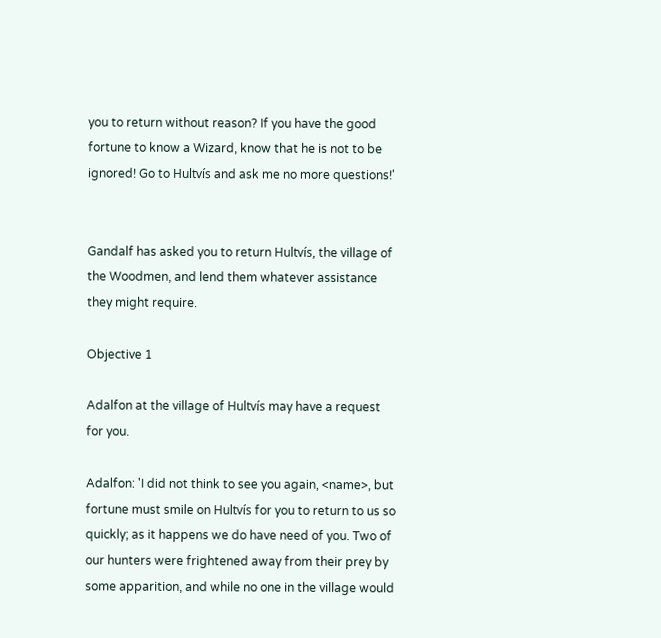you to return without reason? If you have the good fortune to know a Wizard, know that he is not to be ignored! Go to Hultvís and ask me no more questions!'


Gandalf has asked you to return Hultvís, the village of the Woodmen, and lend them whatever assistance they might require.

Objective 1

Adalfon at the village of Hultvís may have a request for you.

Adalfon: 'I did not think to see you again, <name>, but fortune must smile on Hultvís for you to return to us so quickly; as it happens we do have need of you. Two of our hunters were frightened away from their prey by some apparition, and while no one in the village would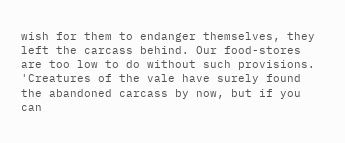wish for them to endanger themselves, they left the carcass behind. Our food-stores are too low to do without such provisions.
'Creatures of the vale have surely found the abandoned carcass by now, but if you can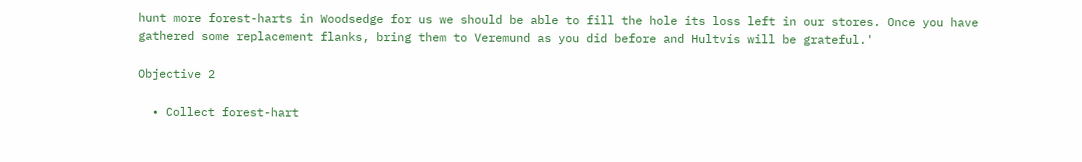hunt more forest-harts in Woodsedge for us we should be able to fill the hole its loss left in our stores. Once you have gathered some replacement flanks, bring them to Veremund as you did before and Hultvís will be grateful.'

Objective 2

  • Collect forest-hart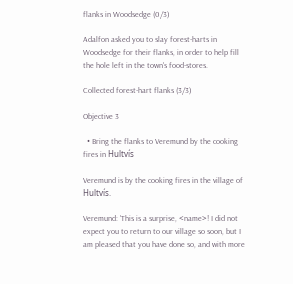flanks in Woodsedge (0/3)

Adalfon asked you to slay forest-harts in Woodsedge for their flanks, in order to help fill the hole left in the town's food-stores.

Collected forest-hart flanks (3/3)

Objective 3

  • Bring the flanks to Veremund by the cooking fires in Hultvís

Veremund is by the cooking fires in the village of Hultvís.

Veremund: 'This is a surprise, <name>! I did not expect you to return to our village so soon, but I am pleased that you have done so, and with more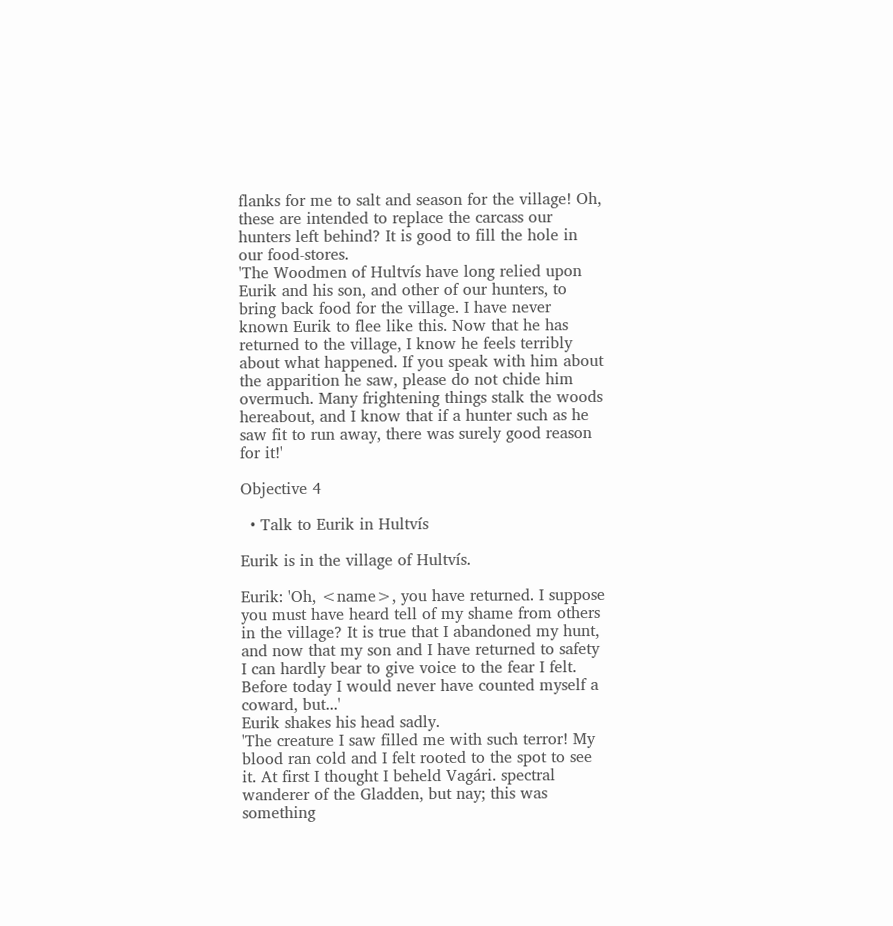flanks for me to salt and season for the village! Oh, these are intended to replace the carcass our hunters left behind? It is good to fill the hole in our food-stores.
'The Woodmen of Hultvís have long relied upon Eurik and his son, and other of our hunters, to bring back food for the village. I have never known Eurik to flee like this. Now that he has returned to the village, I know he feels terribly about what happened. If you speak with him about the apparition he saw, please do not chide him overmuch. Many frightening things stalk the woods hereabout, and I know that if a hunter such as he saw fit to run away, there was surely good reason for it!'

Objective 4

  • Talk to Eurik in Hultvís

Eurik is in the village of Hultvís.

Eurik: 'Oh, <name>, you have returned. I suppose you must have heard tell of my shame from others in the village? It is true that I abandoned my hunt, and now that my son and I have returned to safety I can hardly bear to give voice to the fear I felt. Before today I would never have counted myself a coward, but...'
Eurik shakes his head sadly.
'The creature I saw filled me with such terror! My blood ran cold and I felt rooted to the spot to see it. At first I thought I beheld Vagári. spectral wanderer of the Gladden, but nay; this was something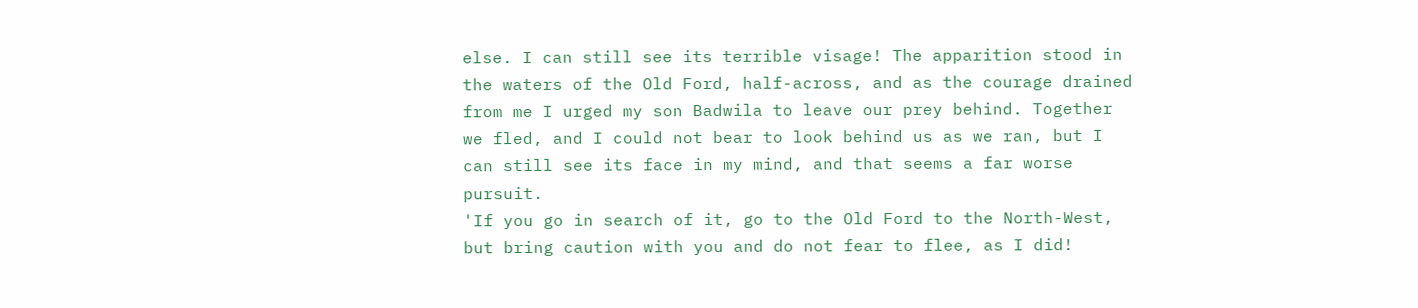else. I can still see its terrible visage! The apparition stood in the waters of the Old Ford, half-across, and as the courage drained from me I urged my son Badwila to leave our prey behind. Together we fled, and I could not bear to look behind us as we ran, but I can still see its face in my mind, and that seems a far worse pursuit.
'If you go in search of it, go to the Old Ford to the North-West, but bring caution with you and do not fear to flee, as I did!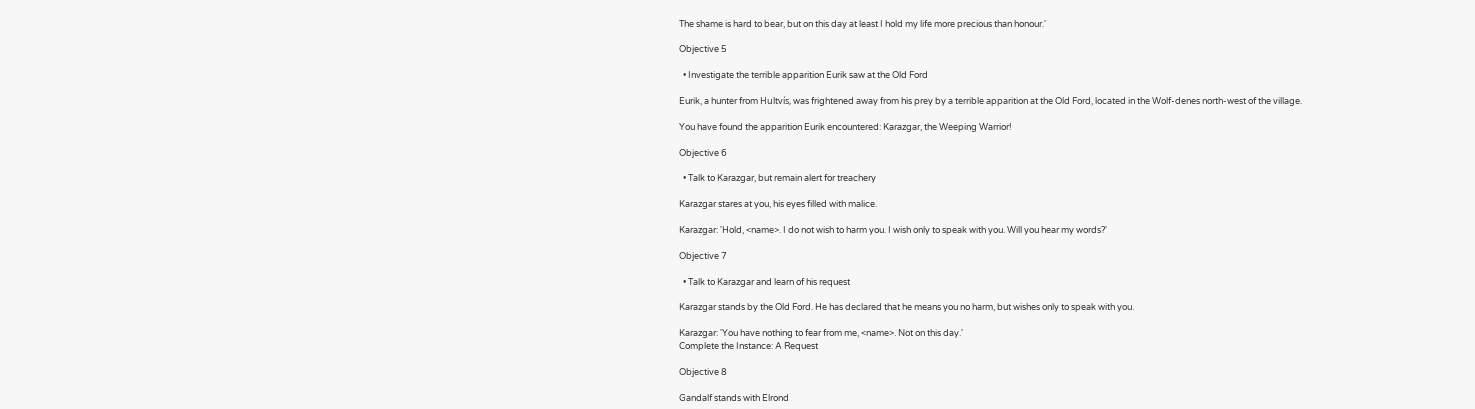The shame is hard to bear, but on this day at least I hold my life more precious than honour.'

Objective 5

  • Investigate the terrible apparition Eurik saw at the Old Ford

Eurik, a hunter from Hultvís, was frightened away from his prey by a terrible apparition at the Old Ford, located in the Wolf-denes north-west of the village.

You have found the apparition Eurik encountered: Karazgar, the Weeping Warrior!

Objective 6

  • Talk to Karazgar, but remain alert for treachery

Karazgar stares at you, his eyes filled with malice.

Karazgar: 'Hold, <name>. I do not wish to harm you. I wish only to speak with you. Will you hear my words?'

Objective 7

  • Talk to Karazgar and learn of his request

Karazgar stands by the Old Ford. He has declared that he means you no harm, but wishes only to speak with you.

Karazgar: 'You have nothing to fear from me, <name>. Not on this day.'
Complete the Instance: A Request

Objective 8

Gandalf stands with Elrond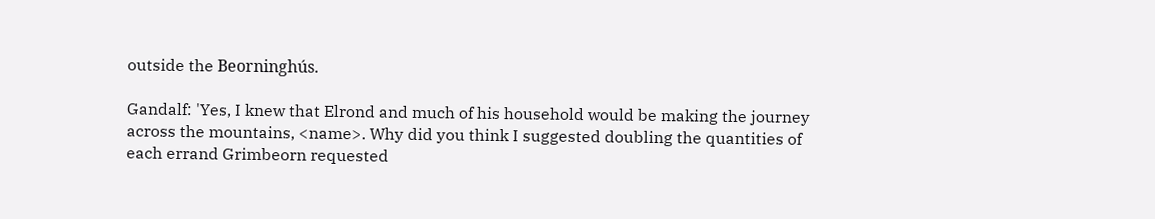outside the Beorninghús.

Gandalf: 'Yes, I knew that Elrond and much of his household would be making the journey across the mountains, <name>. Why did you think I suggested doubling the quantities of each errand Grimbeorn requested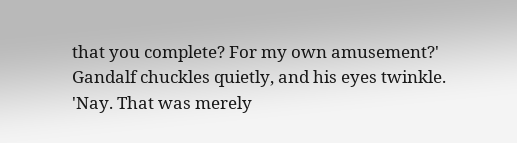that you complete? For my own amusement?'
Gandalf chuckles quietly, and his eyes twinkle.
'Nay. That was merely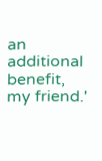an additional benefit, my friend.'